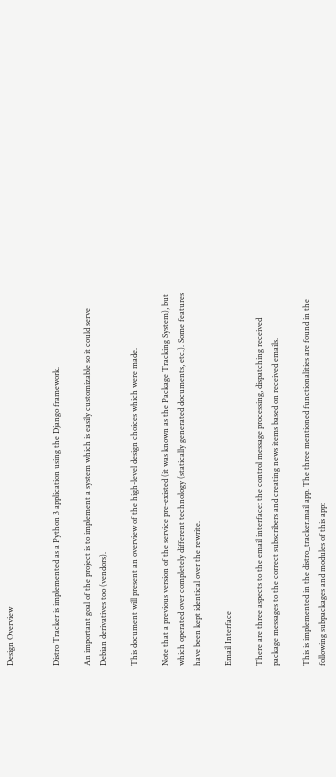Design Overview


Distro Tracker is implemented as a Python 3 application using the Django framework.

An important goal of the project is to implement a system which is easily customizable so it could serve Debian derivatives too (vendors).

This document will present an overview of the high-level design choices which were made.

Note that a previous version of the service pre-existed (it was known as the Package Tracking System), but which operated over completely different technology (statically generated documents, etc.). Some features have been kept identical over the rewrite.

Email Interface

There are three aspects to the email interface: the control message processing, dispatching received package messages to the correct subscribers and creating news items based on received emails.

This is implemented in the distro_tracker.mail app. The three mentioned functionalities are found in the following subpackages and modules of this app: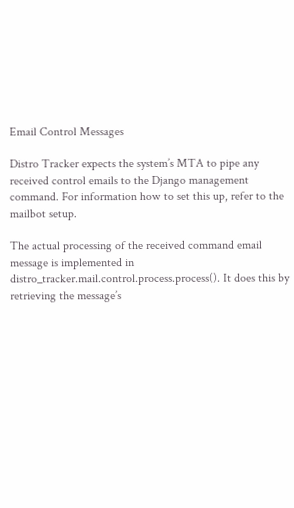Email Control Messages

Distro Tracker expects the system’s MTA to pipe any received control emails to the Django management command. For information how to set this up, refer to the mailbot setup.

The actual processing of the received command email message is implemented in distro_tracker.mail.control.process.process(). It does this by retrieving the message’s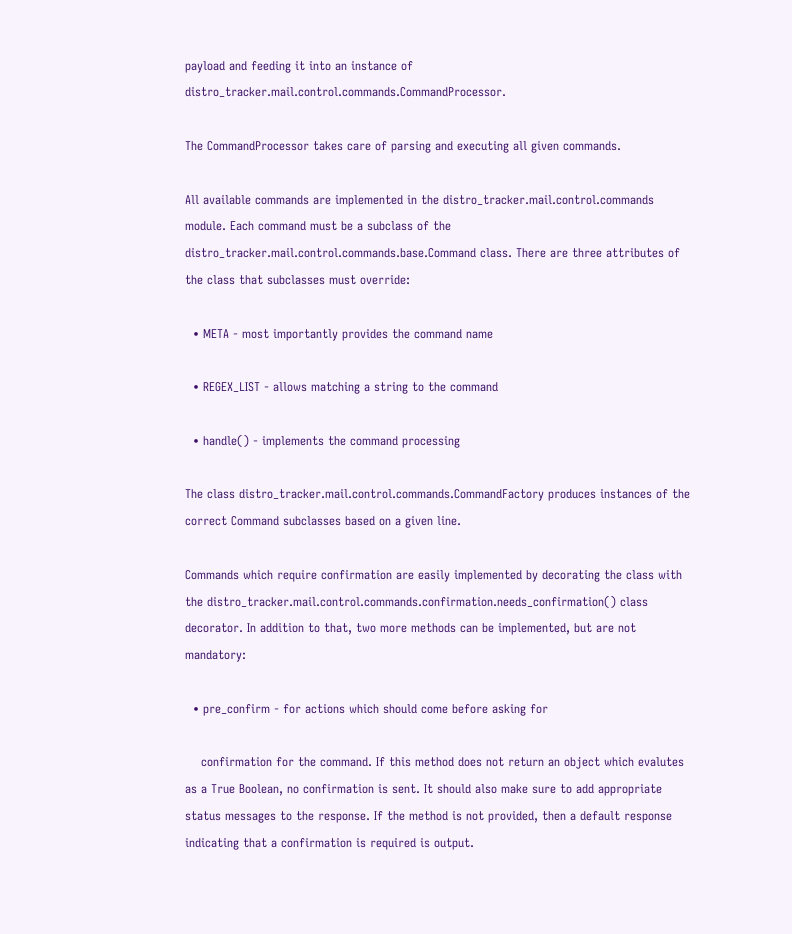payload and feeding it into an instance of distro_tracker.mail.control.commands.CommandProcessor.

The CommandProcessor takes care of parsing and executing all given commands.

All available commands are implemented in the distro_tracker.mail.control.commands module. Each command must be a subclass of the distro_tracker.mail.control.commands.base.Command class. There are three attributes of the class that subclasses must override:

  • META - most importantly provides the command name

  • REGEX_LIST - allows matching a string to the command

  • handle() - implements the command processing

The class distro_tracker.mail.control.commands.CommandFactory produces instances of the correct Command subclasses based on a given line.

Commands which require confirmation are easily implemented by decorating the class with the distro_tracker.mail.control.commands.confirmation.needs_confirmation() class decorator. In addition to that, two more methods can be implemented, but are not mandatory:

  • pre_confirm - for actions which should come before asking for

    confirmation for the command. If this method does not return an object which evalutes as a True Boolean, no confirmation is sent. It should also make sure to add appropriate status messages to the response. If the method is not provided, then a default response indicating that a confirmation is required is output.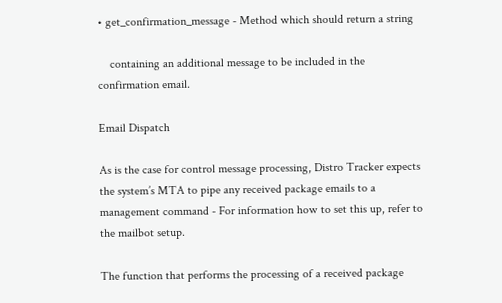• get_confirmation_message - Method which should return a string

    containing an additional message to be included in the confirmation email.

Email Dispatch

As is the case for control message processing, Distro Tracker expects the system’s MTA to pipe any received package emails to a management command - For information how to set this up, refer to the mailbot setup.

The function that performs the processing of a received package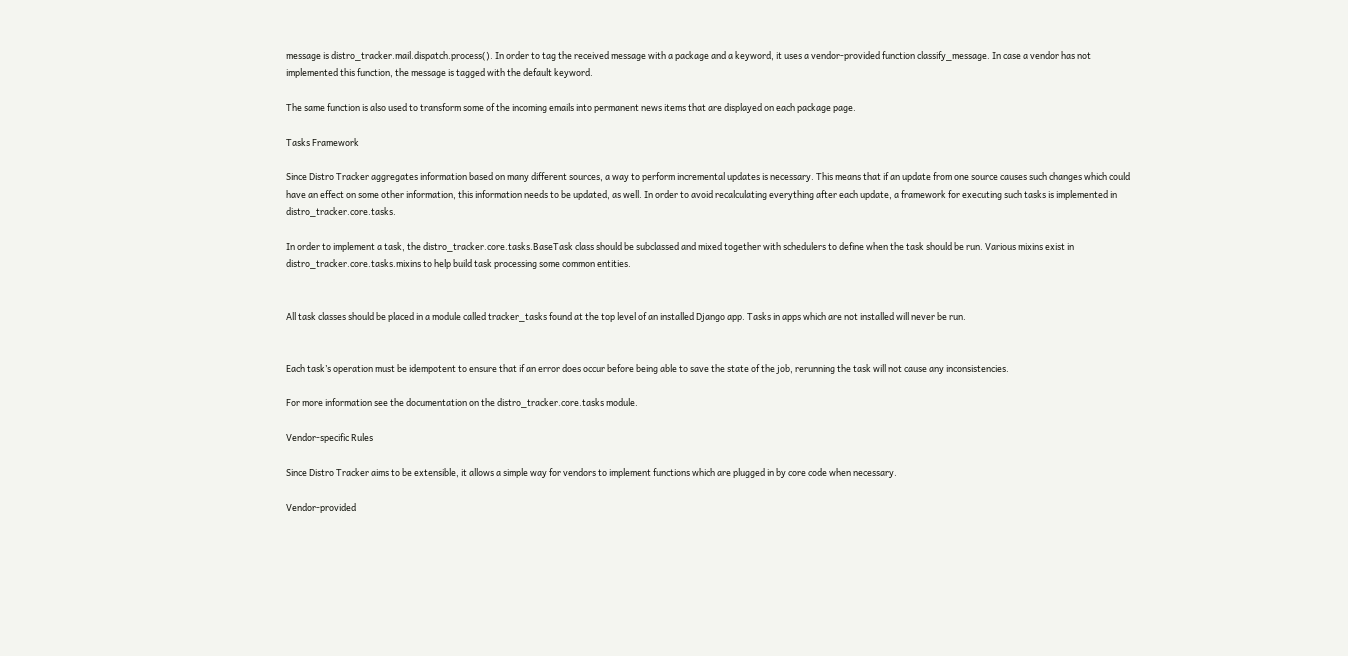message is distro_tracker.mail.dispatch.process(). In order to tag the received message with a package and a keyword, it uses a vendor-provided function classify_message. In case a vendor has not implemented this function, the message is tagged with the default keyword.

The same function is also used to transform some of the incoming emails into permanent news items that are displayed on each package page.

Tasks Framework

Since Distro Tracker aggregates information based on many different sources, a way to perform incremental updates is necessary. This means that if an update from one source causes such changes which could have an effect on some other information, this information needs to be updated, as well. In order to avoid recalculating everything after each update, a framework for executing such tasks is implemented in distro_tracker.core.tasks.

In order to implement a task, the distro_tracker.core.tasks.BaseTask class should be subclassed and mixed together with schedulers to define when the task should be run. Various mixins exist in distro_tracker.core.tasks.mixins to help build task processing some common entities.


All task classes should be placed in a module called tracker_tasks found at the top level of an installed Django app. Tasks in apps which are not installed will never be run.


Each task’s operation must be idempotent to ensure that if an error does occur before being able to save the state of the job, rerunning the task will not cause any inconsistencies.

For more information see the documentation on the distro_tracker.core.tasks module.

Vendor-specific Rules

Since Distro Tracker aims to be extensible, it allows a simple way for vendors to implement functions which are plugged in by core code when necessary.

Vendor-provided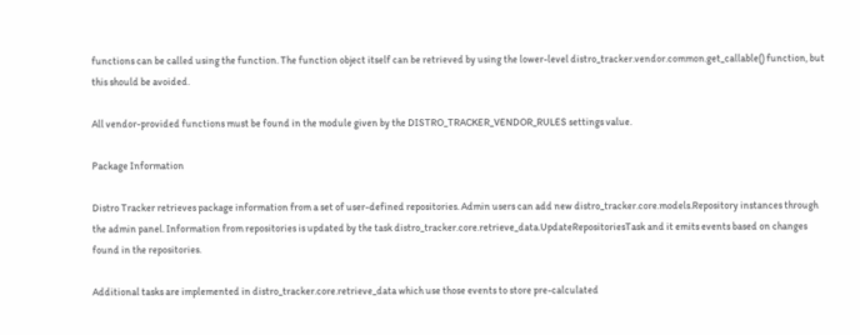functions can be called using the function. The function object itself can be retrieved by using the lower-level distro_tracker.vendor.common.get_callable() function, but this should be avoided.

All vendor-provided functions must be found in the module given by the DISTRO_TRACKER_VENDOR_RULES settings value.

Package Information

Distro Tracker retrieves package information from a set of user-defined repositories. Admin users can add new distro_tracker.core.models.Repository instances through the admin panel. Information from repositories is updated by the task distro_tracker.core.retrieve_data.UpdateRepositoriesTask and it emits events based on changes found in the repositories.

Additional tasks are implemented in distro_tracker.core.retrieve_data which use those events to store pre-calculated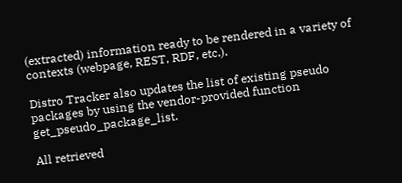(extracted) information ready to be rendered in a variety of contexts (webpage, REST, RDF, etc.).

Distro Tracker also updates the list of existing pseudo packages by using the vendor-provided function get_pseudo_package_list.

All retrieved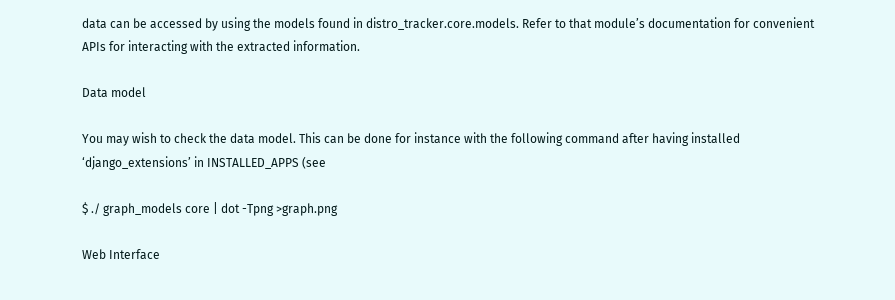data can be accessed by using the models found in distro_tracker.core.models. Refer to that module’s documentation for convenient APIs for interacting with the extracted information.

Data model

You may wish to check the data model. This can be done for instance with the following command after having installed ‘django_extensions’ in INSTALLED_APPS (see

$ ./ graph_models core | dot -Tpng >graph.png

Web Interface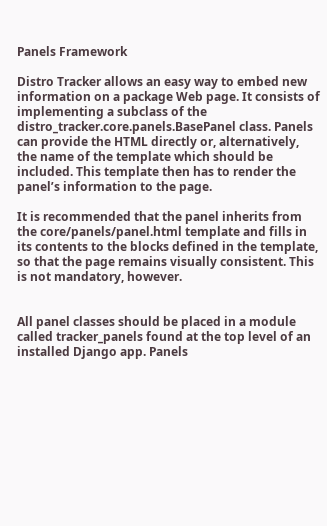Panels Framework

Distro Tracker allows an easy way to embed new information on a package Web page. It consists of implementing a subclass of the distro_tracker.core.panels.BasePanel class. Panels can provide the HTML directly or, alternatively, the name of the template which should be included. This template then has to render the panel’s information to the page.

It is recommended that the panel inherits from the core/panels/panel.html template and fills in its contents to the blocks defined in the template, so that the page remains visually consistent. This is not mandatory, however.


All panel classes should be placed in a module called tracker_panels found at the top level of an installed Django app. Panels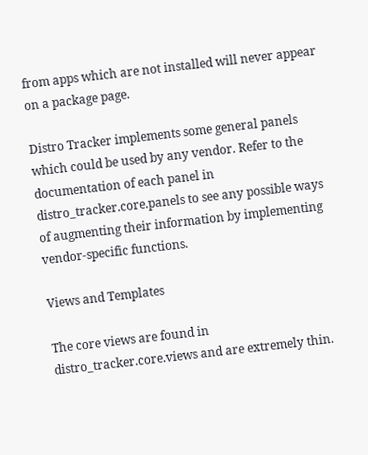from apps which are not installed will never appear on a package page.

Distro Tracker implements some general panels which could be used by any vendor. Refer to the documentation of each panel in distro_tracker.core.panels to see any possible ways of augmenting their information by implementing vendor-specific functions.

Views and Templates

The core views are found in distro_tracker.core.views and are extremely thin.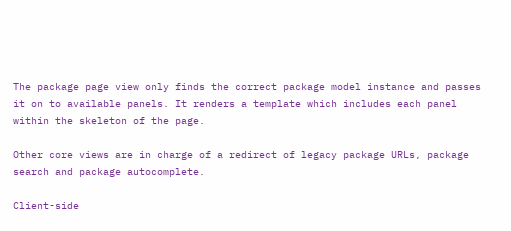The package page view only finds the correct package model instance and passes it on to available panels. It renders a template which includes each panel within the skeleton of the page.

Other core views are in charge of a redirect of legacy package URLs, package search and package autocomplete.

Client-side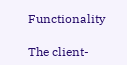Functionality

The client-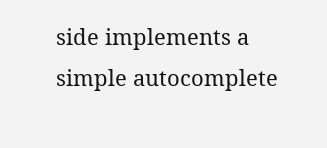side implements a simple autocomplete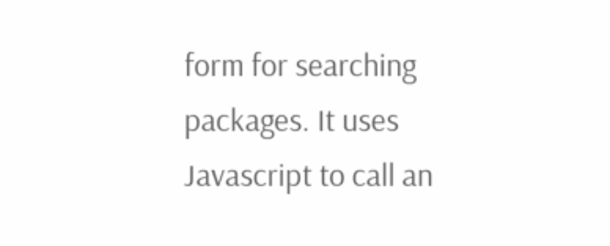form for searching packages. It uses Javascript to call an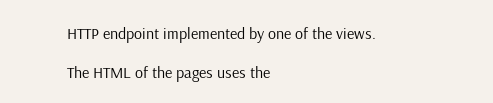HTTP endpoint implemented by one of the views.

The HTML of the pages uses the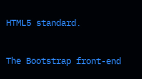HTML5 standard.

The Bootstrap front-end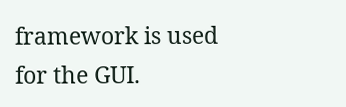framework is used for the GUI.